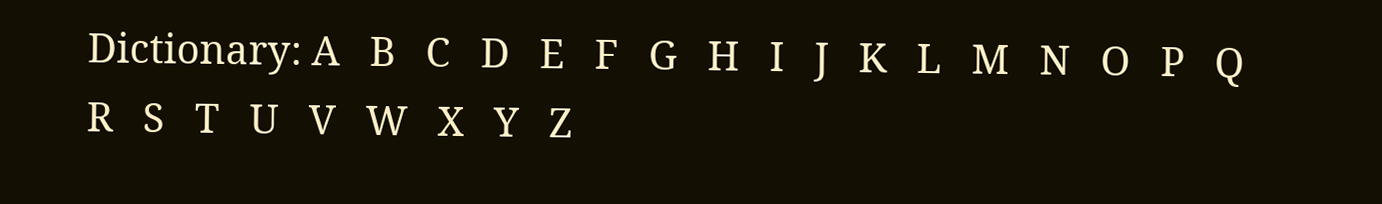Dictionary: A   B   C   D   E   F   G   H   I   J   K   L   M   N   O   P   Q   R   S   T   U   V   W   X   Y   Z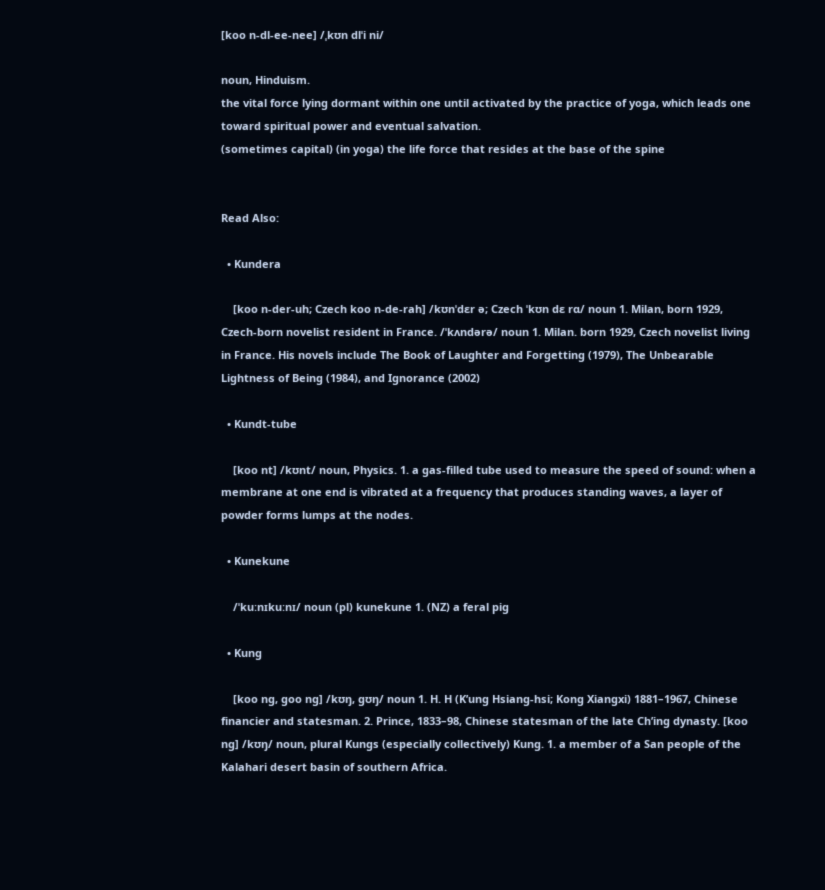[koo n-dl-ee-nee] /ˌkʊn dlˈi ni/

noun, Hinduism.
the vital force lying dormant within one until activated by the practice of yoga, which leads one toward spiritual power and eventual salvation.
(sometimes capital) (in yoga) the life force that resides at the base of the spine


Read Also:

  • Kundera

    [koo n-der-uh; Czech koo n-de-rah] /kʊnˈdɛr ə; Czech ˈkʊn dɛ rɑ/ noun 1. Milan, born 1929, Czech-born novelist resident in France. /ˈkʌndərə/ noun 1. Milan. born 1929, Czech novelist living in France. His novels include The Book of Laughter and Forgetting (1979), The Unbearable Lightness of Being (1984), and Ignorance (2002)

  • Kundt-tube

    [koo nt] /kʊnt/ noun, Physics. 1. a gas-filled tube used to measure the speed of sound: when a membrane at one end is vibrated at a frequency that produces standing waves, a layer of powder forms lumps at the nodes.

  • Kunekune

    /ˈkuːnɪkuːnɪ/ noun (pl) kunekune 1. (NZ) a feral pig

  • Kung

    [koo ng, goo ng] /kʊŋ, gʊŋ/ noun 1. H. H (K’ung Hsiang-hsi; Kong Xiangxi) 1881–1967, Chinese financier and statesman. 2. Prince, 1833–98, Chinese statesman of the late Ch’ing dynasty. [koo ng] /kʊŋ/ noun, plural Kungs (especially collectively) Kung. 1. a member of a San people of the Kalahari desert basin of southern Africa.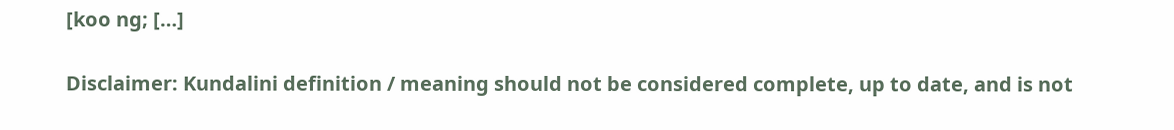[koo ng; […]

Disclaimer: Kundalini definition / meaning should not be considered complete, up to date, and is not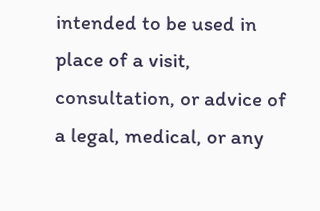intended to be used in place of a visit, consultation, or advice of a legal, medical, or any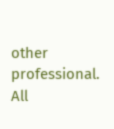other professional. All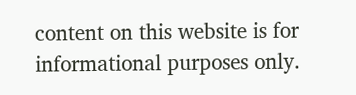content on this website is for informational purposes only.